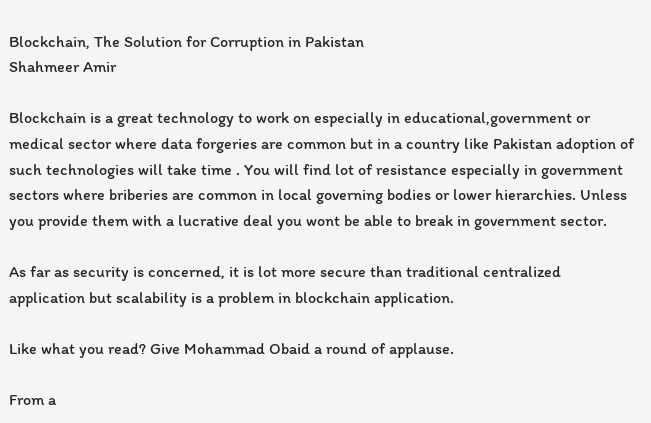Blockchain, The Solution for Corruption in Pakistan
Shahmeer Amir

Blockchain is a great technology to work on especially in educational,government or medical sector where data forgeries are common but in a country like Pakistan adoption of such technologies will take time . You will find lot of resistance especially in government sectors where briberies are common in local governing bodies or lower hierarchies. Unless you provide them with a lucrative deal you wont be able to break in government sector.

As far as security is concerned, it is lot more secure than traditional centralized application but scalability is a problem in blockchain application.

Like what you read? Give Mohammad Obaid a round of applause.

From a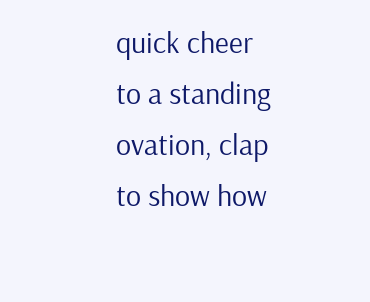quick cheer to a standing ovation, clap to show how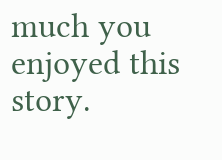much you enjoyed this story.